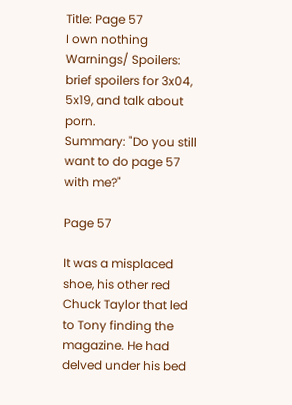Title: Page 57
I own nothing
Warnings/ Spoilers:
brief spoilers for 3x04, 5x19, and talk about porn.
Summary: "Do you still want to do page 57 with me?"

Page 57

It was a misplaced shoe, his other red Chuck Taylor that led to Tony finding the magazine. He had delved under his bed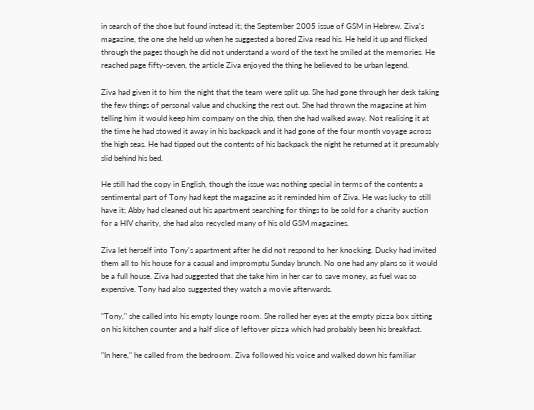in search of the shoe but found instead it; the September 2005 issue of GSM in Hebrew. Ziva's magazine, the one she held up when he suggested a bored Ziva read his. He held it up and flicked through the pages though he did not understand a word of the text he smiled at the memories. He reached page fifty-seven, the article Ziva enjoyed the thing he believed to be urban legend.

Ziva had given it to him the night that the team were split up. She had gone through her desk taking the few things of personal value and chucking the rest out. She had thrown the magazine at him telling him it would keep him company on the ship, then she had walked away. Not realising it at the time he had stowed it away in his backpack and it had gone of the four month voyage across the high seas. He had tipped out the contents of his backpack the night he returned at it presumably slid behind his bed.

He still had the copy in English, though the issue was nothing special in terms of the contents a sentimental part of Tony had kept the magazine as it reminded him of Ziva. He was lucky to still have it; Abby had cleaned out his apartment searching for things to be sold for a charity auction for a HIV charity, she had also recycled many of his old GSM magazines.

Ziva let herself into Tony's apartment after he did not respond to her knocking. Ducky had invited them all to his house for a casual and impromptu Sunday brunch. No one had any plans so it would be a full house. Ziva had suggested that she take him in her car to save money, as fuel was so expensive. Tony had also suggested they watch a movie afterwards.

"Tony," she called into his empty lounge room. She rolled her eyes at the empty pizza box sitting on his kitchen counter and a half slice of leftover pizza which had probably been his breakfast.

"In here," he called from the bedroom. Ziva followed his voice and walked down his familiar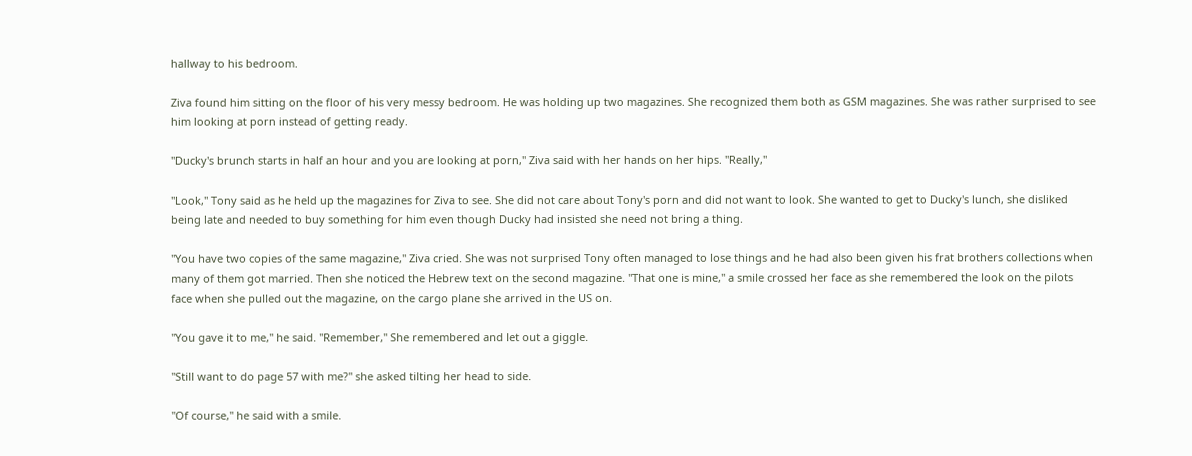hallway to his bedroom.

Ziva found him sitting on the floor of his very messy bedroom. He was holding up two magazines. She recognized them both as GSM magazines. She was rather surprised to see him looking at porn instead of getting ready.

"Ducky's brunch starts in half an hour and you are looking at porn," Ziva said with her hands on her hips. "Really,"

"Look," Tony said as he held up the magazines for Ziva to see. She did not care about Tony's porn and did not want to look. She wanted to get to Ducky's lunch, she disliked being late and needed to buy something for him even though Ducky had insisted she need not bring a thing.

"You have two copies of the same magazine," Ziva cried. She was not surprised Tony often managed to lose things and he had also been given his frat brothers collections when many of them got married. Then she noticed the Hebrew text on the second magazine. "That one is mine," a smile crossed her face as she remembered the look on the pilots face when she pulled out the magazine, on the cargo plane she arrived in the US on.

"You gave it to me," he said. "Remember," She remembered and let out a giggle.

"Still want to do page 57 with me?" she asked tilting her head to side.

"Of course," he said with a smile.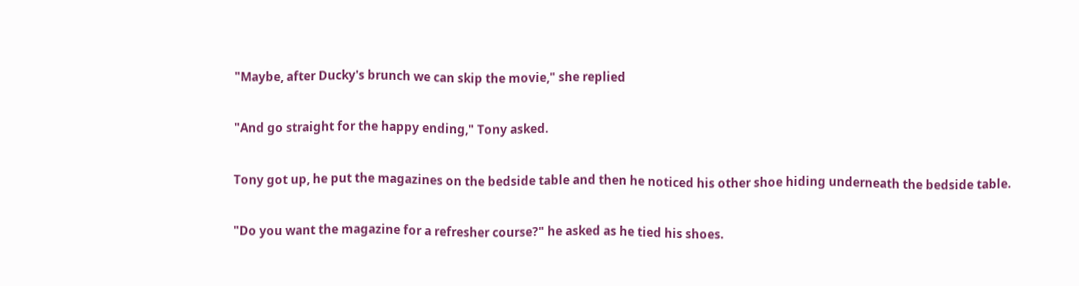"Maybe, after Ducky's brunch we can skip the movie," she replied

"And go straight for the happy ending," Tony asked.

Tony got up, he put the magazines on the bedside table and then he noticed his other shoe hiding underneath the bedside table.

"Do you want the magazine for a refresher course?" he asked as he tied his shoes.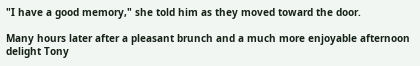"I have a good memory," she told him as they moved toward the door.

Many hours later after a pleasant brunch and a much more enjoyable afternoon delight Tony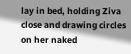lay in bed, holding Ziva close and drawing circles on her naked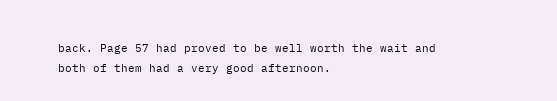back. Page 57 had proved to be well worth the wait and both of them had a very good afternoon.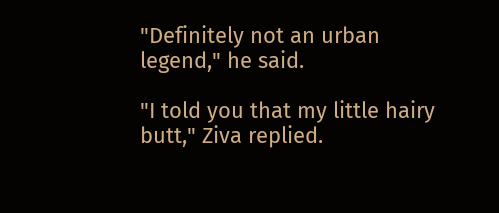"Definitely not an urban legend," he said.

"I told you that my little hairy butt," Ziva replied.